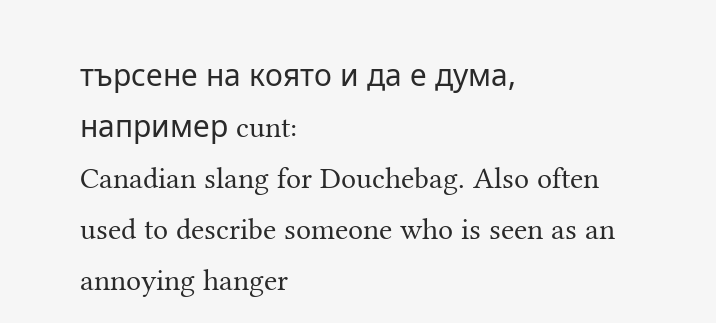търсене на която и да е дума, например cunt:
Canadian slang for Douchebag. Also often used to describe someone who is seen as an annoying hanger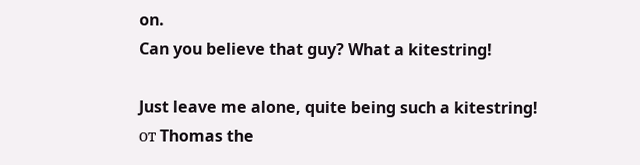on.
Can you believe that guy? What a kitestring!

Just leave me alone, quite being such a kitestring!
от Thomas the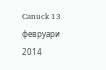Canuck 13 февруари 2014